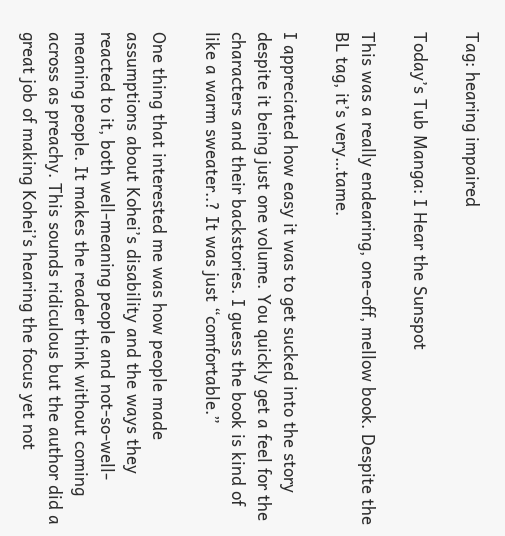Tag: hearing impaired

Today’s Tub Manga: I Hear the Sunspot

This was a really endearing, one-off, mellow book. Despite the BL tag, it’s very…tame.

I appreciated how easy it was to get sucked into the story despite it being just one volume. You quickly get a feel for the characters and their backstories. I guess the book is kind of like a warm sweater..? It was just “comfortable.”

One thing that interested me was how people made assumptions about Kohei’s disability and the ways they reacted to it, both well-meaning people and not-so-well-meaning people. It makes the reader think without coming across as preachy. This sounds ridiculous but the author did a great job of making Kohei’s hearing the focus yet not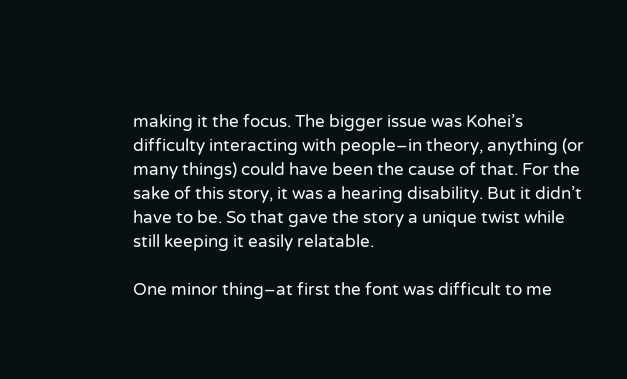making it the focus. The bigger issue was Kohei’s difficulty interacting with people–in theory, anything (or many things) could have been the cause of that. For the sake of this story, it was a hearing disability. But it didn’t have to be. So that gave the story a unique twist while still keeping it easily relatable.

One minor thing–at first the font was difficult to me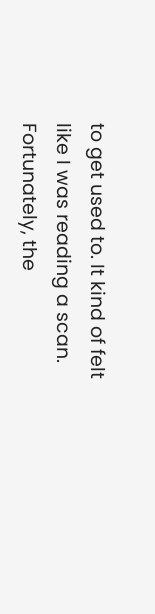to get used to. It kind of felt like I was reading a scan. Fortunately, the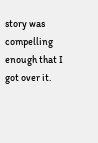story was compelling enough that I got over it.